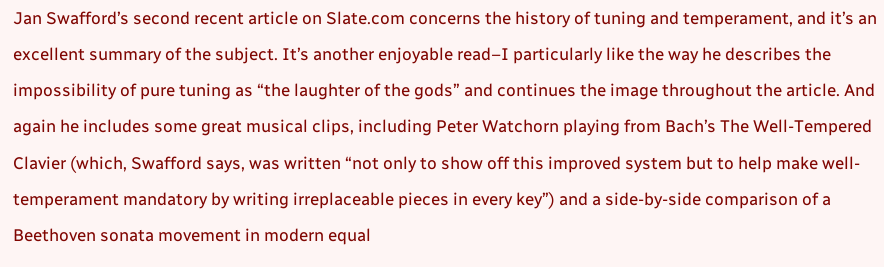Jan Swafford’s second recent article on Slate.com concerns the history of tuning and temperament, and it’s an excellent summary of the subject. It’s another enjoyable read–I particularly like the way he describes the impossibility of pure tuning as “the laughter of the gods” and continues the image throughout the article. And again he includes some great musical clips, including Peter Watchorn playing from Bach’s The Well-Tempered Clavier (which, Swafford says, was written “not only to show off this improved system but to help make well-temperament mandatory by writing irreplaceable pieces in every key”) and a side-by-side comparison of a Beethoven sonata movement in modern equal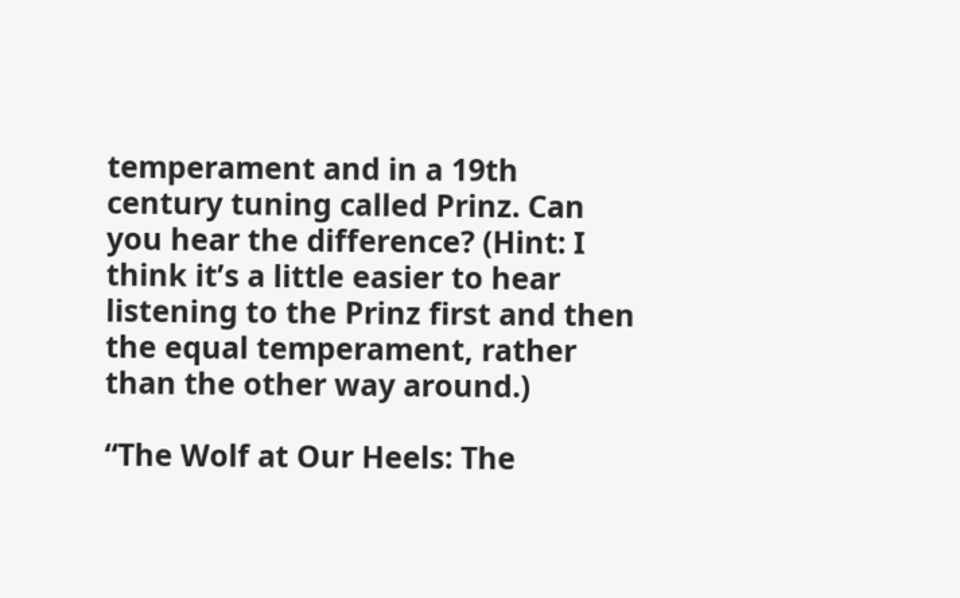temperament and in a 19th century tuning called Prinz. Can you hear the difference? (Hint: I think it’s a little easier to hear listening to the Prinz first and then the equal temperament, rather than the other way around.)

“The Wolf at Our Heels: The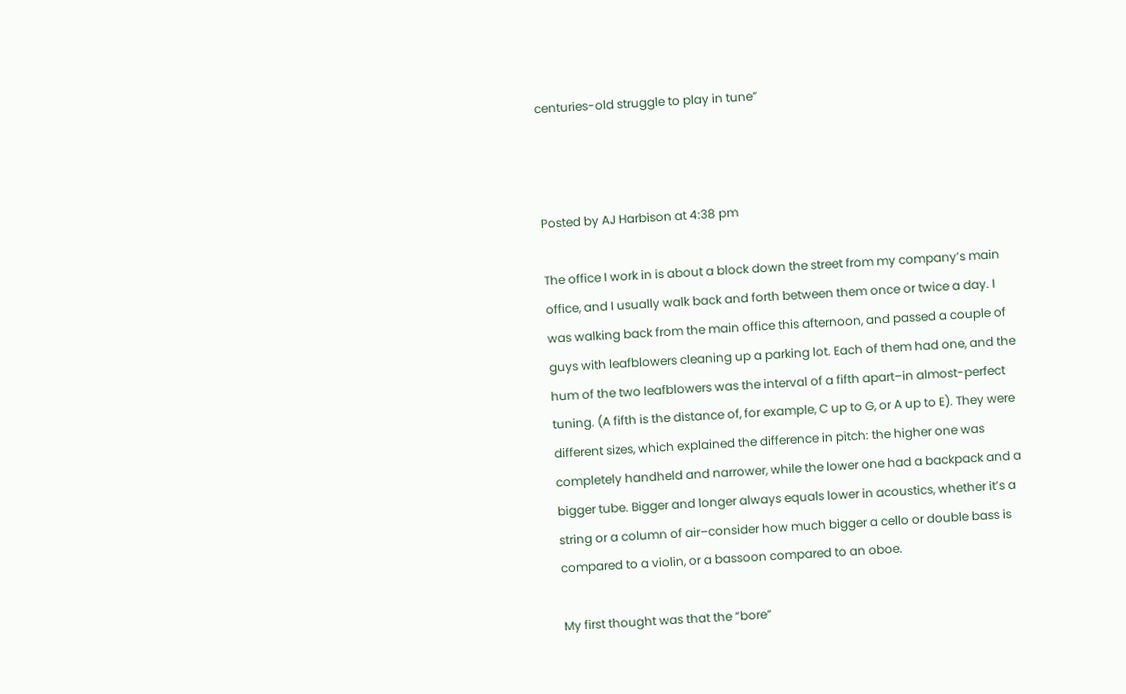centuries-old struggle to play in tune”



Posted by AJ Harbison at 4:38 pm

The office I work in is about a block down the street from my company’s main office, and I usually walk back and forth between them once or twice a day. I was walking back from the main office this afternoon, and passed a couple of guys with leafblowers cleaning up a parking lot. Each of them had one, and the hum of the two leafblowers was the interval of a fifth apart–in almost-perfect tuning. (A fifth is the distance of, for example, C up to G, or A up to E). They were different sizes, which explained the difference in pitch: the higher one was completely handheld and narrower, while the lower one had a backpack and a bigger tube. Bigger and longer always equals lower in acoustics, whether it’s a string or a column of air–consider how much bigger a cello or double bass is compared to a violin, or a bassoon compared to an oboe.

My first thought was that the “bore”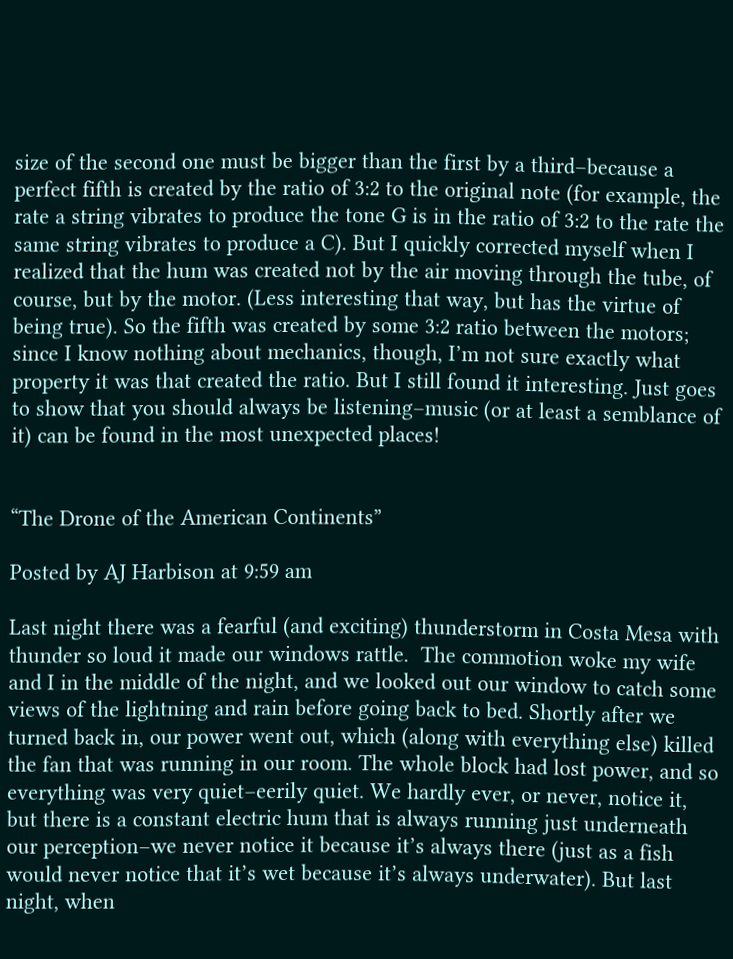size of the second one must be bigger than the first by a third–because a perfect fifth is created by the ratio of 3:2 to the original note (for example, the rate a string vibrates to produce the tone G is in the ratio of 3:2 to the rate the same string vibrates to produce a C). But I quickly corrected myself when I realized that the hum was created not by the air moving through the tube, of course, but by the motor. (Less interesting that way, but has the virtue of being true). So the fifth was created by some 3:2 ratio between the motors; since I know nothing about mechanics, though, I’m not sure exactly what property it was that created the ratio. But I still found it interesting. Just goes to show that you should always be listening–music (or at least a semblance of it) can be found in the most unexpected places!


“The Drone of the American Continents”

Posted by AJ Harbison at 9:59 am

Last night there was a fearful (and exciting) thunderstorm in Costa Mesa with thunder so loud it made our windows rattle.  The commotion woke my wife and I in the middle of the night, and we looked out our window to catch some views of the lightning and rain before going back to bed. Shortly after we turned back in, our power went out, which (along with everything else) killed the fan that was running in our room. The whole block had lost power, and so everything was very quiet–eerily quiet. We hardly ever, or never, notice it, but there is a constant electric hum that is always running just underneath our perception–we never notice it because it’s always there (just as a fish would never notice that it’s wet because it’s always underwater). But last night, when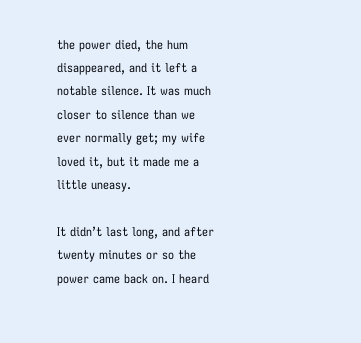the power died, the hum disappeared, and it left a notable silence. It was much closer to silence than we ever normally get; my wife loved it, but it made me a little uneasy.

It didn’t last long, and after twenty minutes or so the power came back on. I heard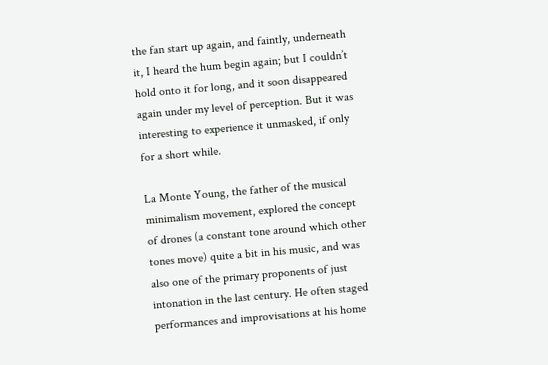the fan start up again, and faintly, underneath it, I heard the hum begin again; but I couldn’t hold onto it for long, and it soon disappeared again under my level of perception. But it was interesting to experience it unmasked, if only for a short while.

La Monte Young, the father of the musical minimalism movement, explored the concept of drones (a constant tone around which other tones move) quite a bit in his music, and was also one of the primary proponents of just intonation in the last century. He often staged performances and improvisations at his home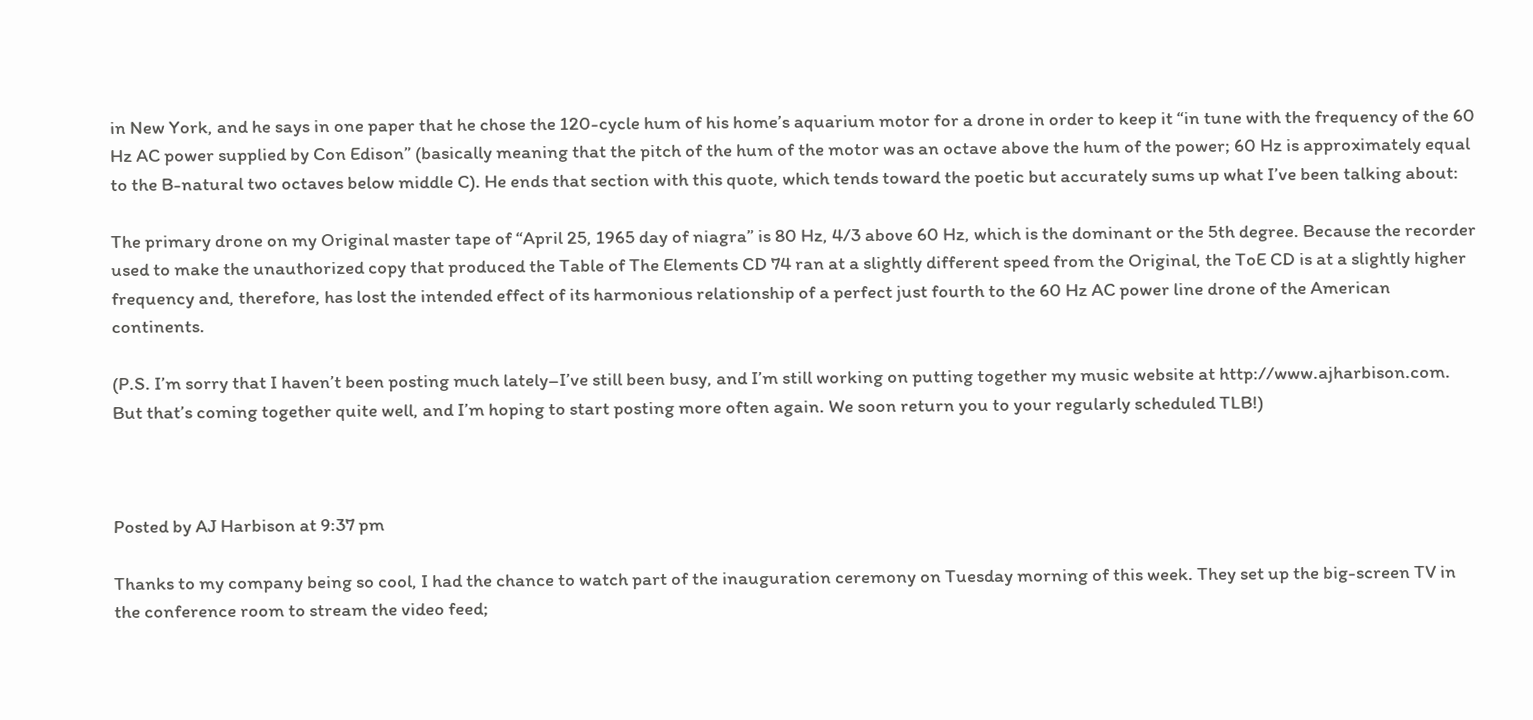in New York, and he says in one paper that he chose the 120-cycle hum of his home’s aquarium motor for a drone in order to keep it “in tune with the frequency of the 60 Hz AC power supplied by Con Edison” (basically meaning that the pitch of the hum of the motor was an octave above the hum of the power; 60 Hz is approximately equal to the B-natural two octaves below middle C). He ends that section with this quote, which tends toward the poetic but accurately sums up what I’ve been talking about:

The primary drone on my Original master tape of “April 25, 1965 day of niagra” is 80 Hz, 4/3 above 60 Hz, which is the dominant or the 5th degree. Because the recorder used to make the unauthorized copy that produced the Table of The Elements CD 74 ran at a slightly different speed from the Original, the ToE CD is at a slightly higher frequency and, therefore, has lost the intended effect of its harmonious relationship of a perfect just fourth to the 60 Hz AC power line drone of the American continents.

(P.S. I’m sorry that I haven’t been posting much lately–I’ve still been busy, and I’m still working on putting together my music website at http://www.ajharbison.com. But that’s coming together quite well, and I’m hoping to start posting more often again. We soon return you to your regularly scheduled TLB!)



Posted by AJ Harbison at 9:37 pm

Thanks to my company being so cool, I had the chance to watch part of the inauguration ceremony on Tuesday morning of this week. They set up the big-screen TV in the conference room to stream the video feed;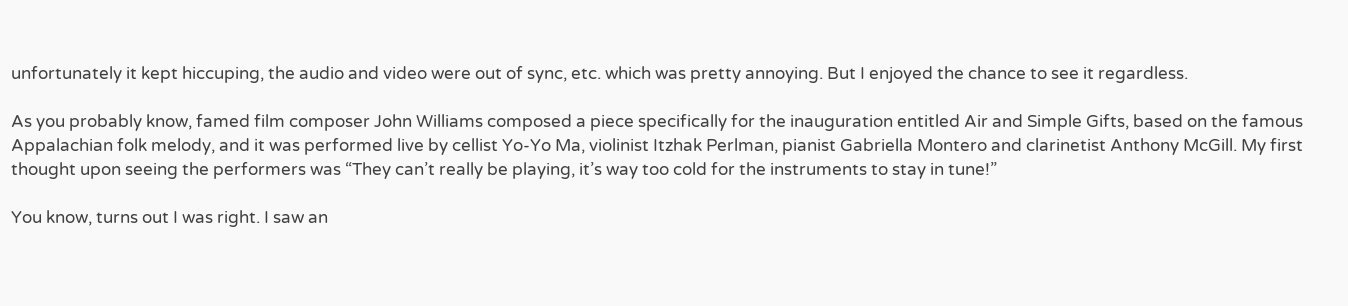unfortunately it kept hiccuping, the audio and video were out of sync, etc. which was pretty annoying. But I enjoyed the chance to see it regardless.

As you probably know, famed film composer John Williams composed a piece specifically for the inauguration entitled Air and Simple Gifts, based on the famous Appalachian folk melody, and it was performed live by cellist Yo-Yo Ma, violinist Itzhak Perlman, pianist Gabriella Montero and clarinetist Anthony McGill. My first thought upon seeing the performers was “They can’t really be playing, it’s way too cold for the instruments to stay in tune!”

You know, turns out I was right. I saw an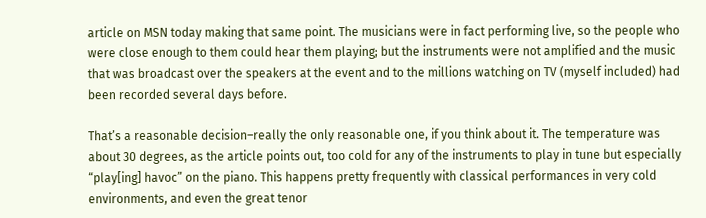article on MSN today making that same point. The musicians were in fact performing live, so the people who were close enough to them could hear them playing; but the instruments were not amplified and the music that was broadcast over the speakers at the event and to the millions watching on TV (myself included) had been recorded several days before.

That’s a reasonable decision–really the only reasonable one, if you think about it. The temperature was about 30 degrees, as the article points out, too cold for any of the instruments to play in tune but especially “play[ing] havoc” on the piano. This happens pretty frequently with classical performances in very cold environments, and even the great tenor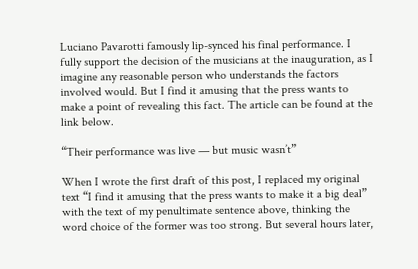Luciano Pavarotti famously lip-synced his final performance. I fully support the decision of the musicians at the inauguration, as I imagine any reasonable person who understands the factors involved would. But I find it amusing that the press wants to make a point of revealing this fact. The article can be found at the link below.

“Their performance was live — but music wasn’t”

When I wrote the first draft of this post, I replaced my original text “I find it amusing that the press wants to make it a big deal” with the text of my penultimate sentence above, thinking the word choice of the former was too strong. But several hours later,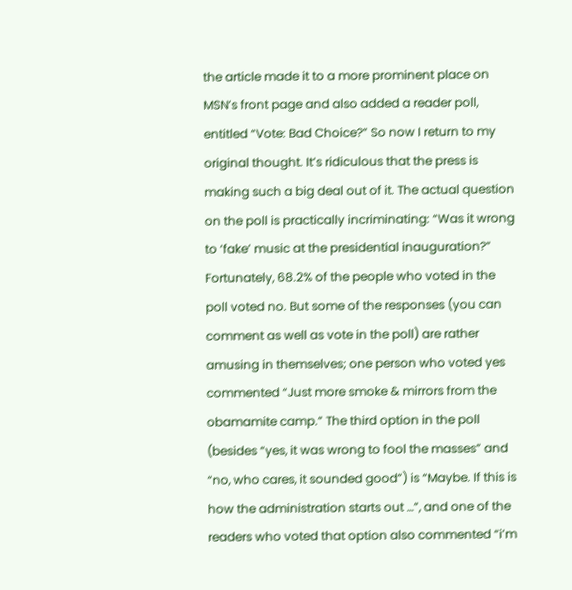the article made it to a more prominent place on MSN’s front page and also added a reader poll, entitled “Vote: Bad Choice?” So now I return to my original thought. It’s ridiculous that the press is making such a big deal out of it. The actual question on the poll is practically incriminating: “Was it wrong to ‘fake’ music at the presidential inauguration?” Fortunately, 68.2% of the people who voted in the poll voted no. But some of the responses (you can comment as well as vote in the poll) are rather amusing in themselves; one person who voted yes commented “Just more smoke & mirrors from the obamamite camp.” The third option in the poll (besides “yes, it was wrong to fool the masses” and “no, who cares, it sounded good”) is “Maybe. If this is how the administration starts out …”, and one of the readers who voted that option also commented “i’m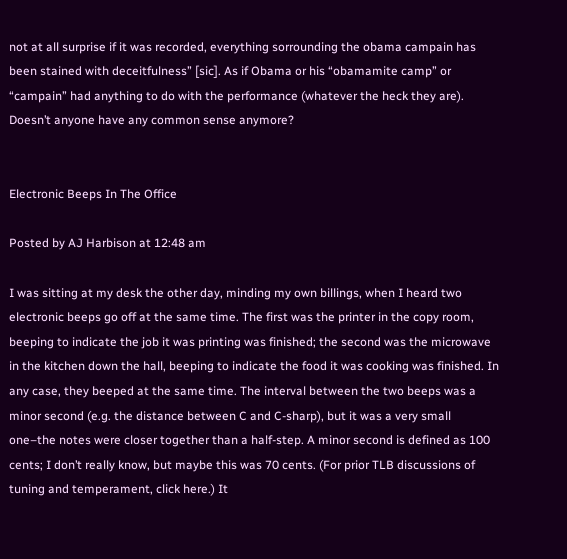not at all surprise if it was recorded, everything sorrounding the obama campain has been stained with deceitfulness” [sic]. As if Obama or his “obamamite camp” or “campain” had anything to do with the performance (whatever the heck they are). Doesn’t anyone have any common sense anymore?


Electronic Beeps In The Office

Posted by AJ Harbison at 12:48 am

I was sitting at my desk the other day, minding my own billings, when I heard two electronic beeps go off at the same time. The first was the printer in the copy room, beeping to indicate the job it was printing was finished; the second was the microwave in the kitchen down the hall, beeping to indicate the food it was cooking was finished. In any case, they beeped at the same time. The interval between the two beeps was a minor second (e.g. the distance between C and C-sharp), but it was a very small one–the notes were closer together than a half-step. A minor second is defined as 100 cents; I don’t really know, but maybe this was 70 cents. (For prior TLB discussions of tuning and temperament, click here.) It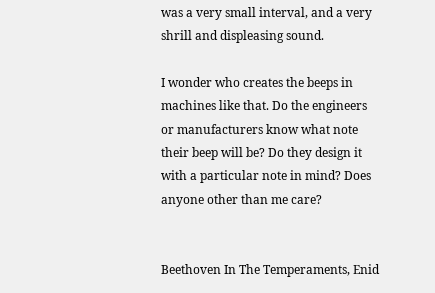was a very small interval, and a very shrill and displeasing sound.

I wonder who creates the beeps in machines like that. Do the engineers or manufacturers know what note their beep will be? Do they design it with a particular note in mind? Does anyone other than me care?


Beethoven In The Temperaments, Enid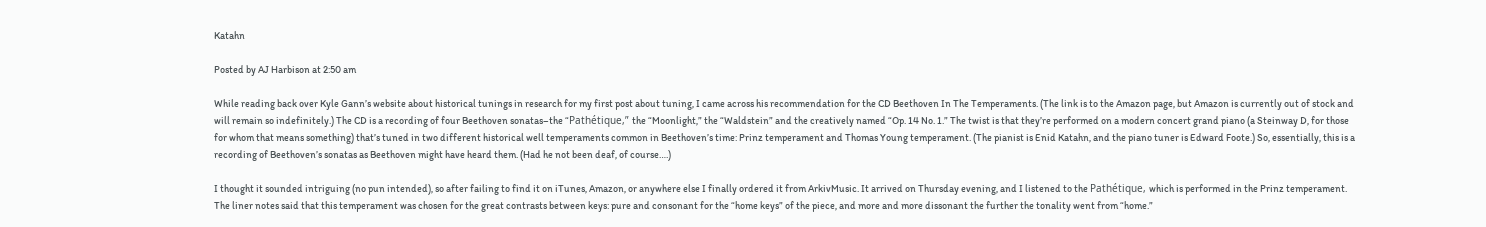Katahn

Posted by AJ Harbison at 2:50 am

While reading back over Kyle Gann’s website about historical tunings in research for my first post about tuning, I came across his recommendation for the CD Beethoven In The Temperaments. (The link is to the Amazon page, but Amazon is currently out of stock and will remain so indefinitely.) The CD is a recording of four Beethoven sonatas–the “Pathétique,” the “Moonlight,” the “Waldstein” and the creatively named “Op. 14 No. 1.” The twist is that they’re performed on a modern concert grand piano (a Steinway D, for those for whom that means something) that’s tuned in two different historical well temperaments common in Beethoven’s time: Prinz temperament and Thomas Young temperament. (The pianist is Enid Katahn, and the piano tuner is Edward Foote.) So, essentially, this is a recording of Beethoven’s sonatas as Beethoven might have heard them. (Had he not been deaf, of course….)

I thought it sounded intriguing (no pun intended), so after failing to find it on iTunes, Amazon, or anywhere else I finally ordered it from ArkivMusic. It arrived on Thursday evening, and I listened to the Pathétique, which is performed in the Prinz temperament. The liner notes said that this temperament was chosen for the great contrasts between keys: pure and consonant for the “home keys” of the piece, and more and more dissonant the further the tonality went from “home.”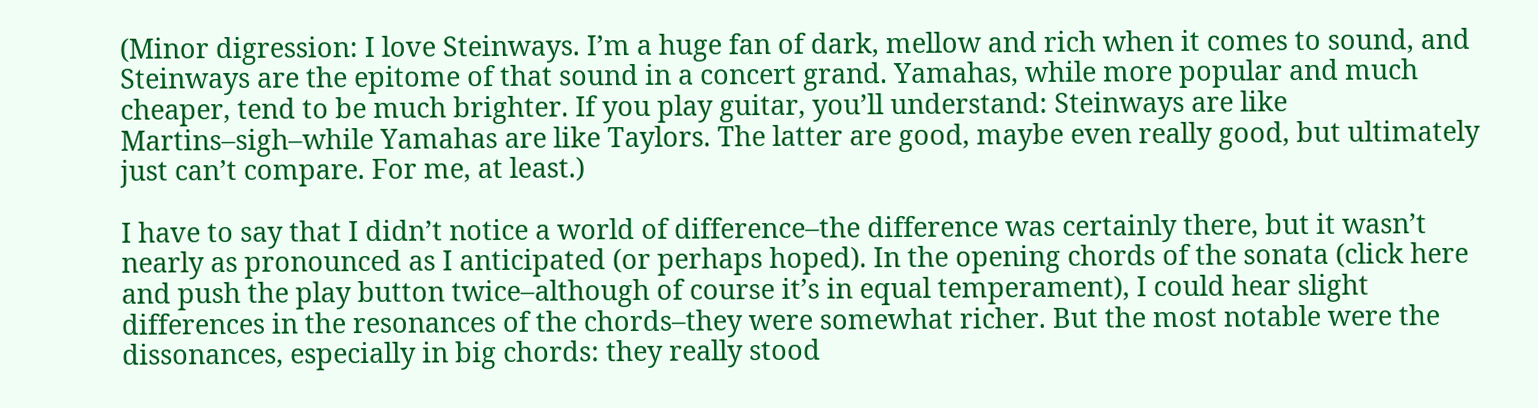(Minor digression: I love Steinways. I’m a huge fan of dark, mellow and rich when it comes to sound, and Steinways are the epitome of that sound in a concert grand. Yamahas, while more popular and much cheaper, tend to be much brighter. If you play guitar, you’ll understand: Steinways are like Martins–sigh–while Yamahas are like Taylors. The latter are good, maybe even really good, but ultimately just can’t compare. For me, at least.)

I have to say that I didn’t notice a world of difference–the difference was certainly there, but it wasn’t nearly as pronounced as I anticipated (or perhaps hoped). In the opening chords of the sonata (click here and push the play button twice–although of course it’s in equal temperament), I could hear slight differences in the resonances of the chords–they were somewhat richer. But the most notable were the dissonances, especially in big chords: they really stood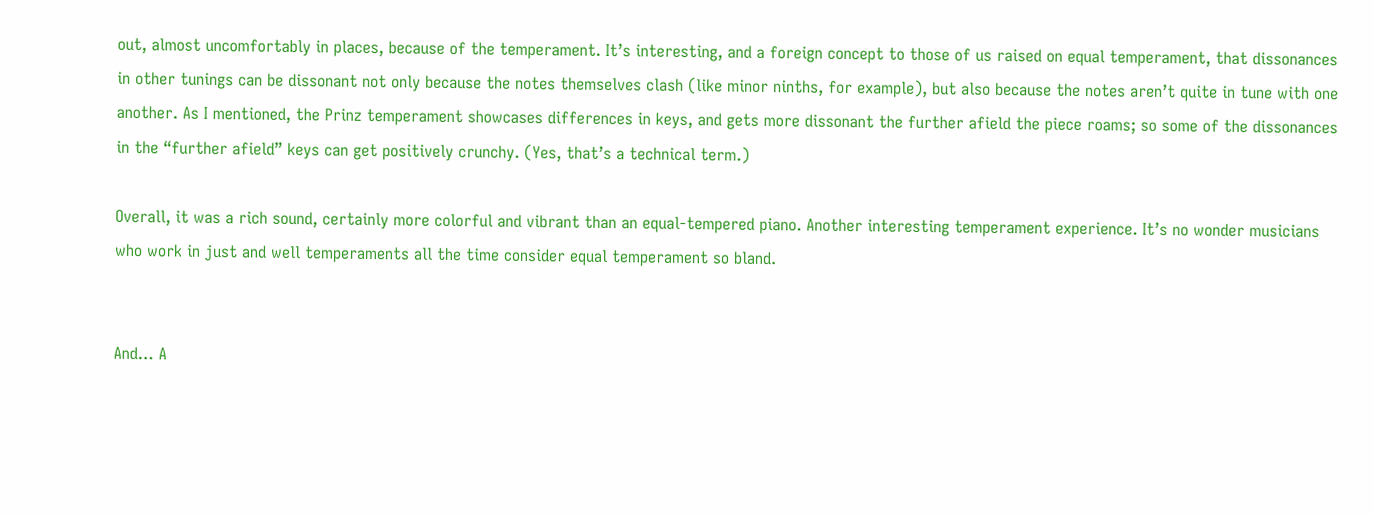out, almost uncomfortably in places, because of the temperament. It’s interesting, and a foreign concept to those of us raised on equal temperament, that dissonances in other tunings can be dissonant not only because the notes themselves clash (like minor ninths, for example), but also because the notes aren’t quite in tune with one another. As I mentioned, the Prinz temperament showcases differences in keys, and gets more dissonant the further afield the piece roams; so some of the dissonances in the “further afield” keys can get positively crunchy. (Yes, that’s a technical term.)

Overall, it was a rich sound, certainly more colorful and vibrant than an equal-tempered piano. Another interesting temperament experience. It’s no wonder musicians who work in just and well temperaments all the time consider equal temperament so bland.


And… A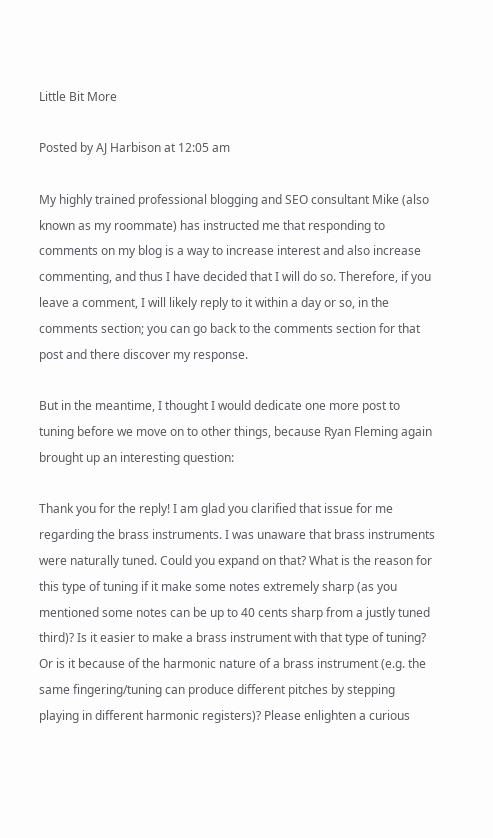Little Bit More

Posted by AJ Harbison at 12:05 am

My highly trained professional blogging and SEO consultant Mike (also known as my roommate) has instructed me that responding to comments on my blog is a way to increase interest and also increase commenting, and thus I have decided that I will do so. Therefore, if you leave a comment, I will likely reply to it within a day or so, in the comments section; you can go back to the comments section for that post and there discover my response.

But in the meantime, I thought I would dedicate one more post to tuning before we move on to other things, because Ryan Fleming again brought up an interesting question:

Thank you for the reply! I am glad you clarified that issue for me regarding the brass instruments. I was unaware that brass instruments were naturally tuned. Could you expand on that? What is the reason for this type of tuning if it make some notes extremely sharp (as you mentioned some notes can be up to 40 cents sharp from a justly tuned third)? Is it easier to make a brass instrument with that type of tuning? Or is it because of the harmonic nature of a brass instrument (e.g. the same fingering/tuning can produce different pitches by stepping playing in different harmonic registers)? Please enlighten a curious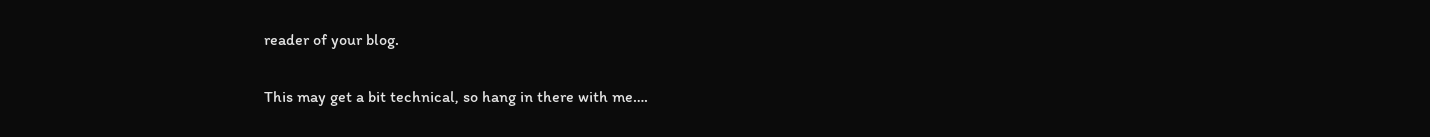reader of your blog.

This may get a bit technical, so hang in there with me….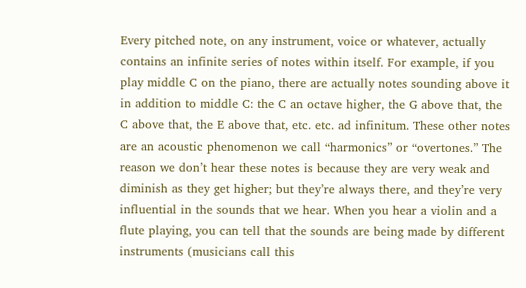Every pitched note, on any instrument, voice or whatever, actually contains an infinite series of notes within itself. For example, if you play middle C on the piano, there are actually notes sounding above it in addition to middle C: the C an octave higher, the G above that, the C above that, the E above that, etc. etc. ad infinitum. These other notes are an acoustic phenomenon we call “harmonics” or “overtones.” The reason we don’t hear these notes is because they are very weak and diminish as they get higher; but they’re always there, and they’re very influential in the sounds that we hear. When you hear a violin and a flute playing, you can tell that the sounds are being made by different instruments (musicians call this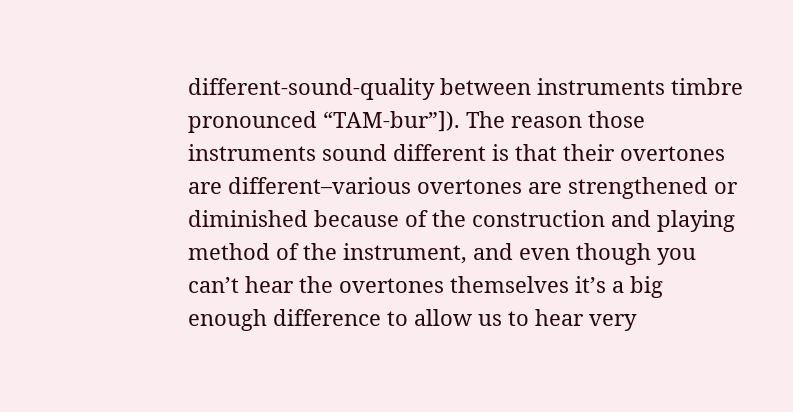different-sound-quality between instruments timbre pronounced “TAM-bur”]). The reason those instruments sound different is that their overtones are different–various overtones are strengthened or diminished because of the construction and playing method of the instrument, and even though you can’t hear the overtones themselves it’s a big enough difference to allow us to hear very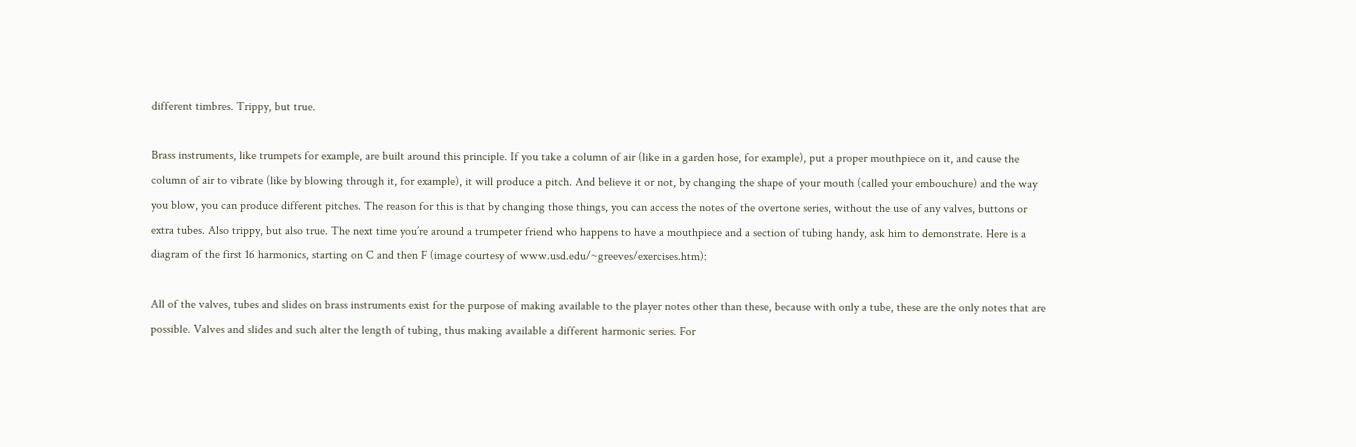different timbres. Trippy, but true.

Brass instruments, like trumpets for example, are built around this principle. If you take a column of air (like in a garden hose, for example), put a proper mouthpiece on it, and cause the column of air to vibrate (like by blowing through it, for example), it will produce a pitch. And believe it or not, by changing the shape of your mouth (called your embouchure) and the way you blow, you can produce different pitches. The reason for this is that by changing those things, you can access the notes of the overtone series, without the use of any valves, buttons or extra tubes. Also trippy, but also true. The next time you’re around a trumpeter friend who happens to have a mouthpiece and a section of tubing handy, ask him to demonstrate. Here is a diagram of the first 16 harmonics, starting on C and then F (image courtesy of www.usd.edu/~greeves/exercises.htm):

All of the valves, tubes and slides on brass instruments exist for the purpose of making available to the player notes other than these, because with only a tube, these are the only notes that are possible. Valves and slides and such alter the length of tubing, thus making available a different harmonic series. For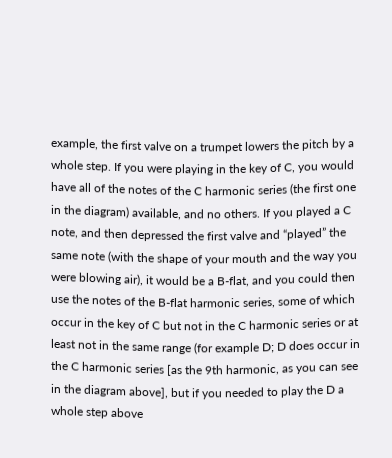example, the first valve on a trumpet lowers the pitch by a whole step. If you were playing in the key of C, you would have all of the notes of the C harmonic series (the first one in the diagram) available, and no others. If you played a C note, and then depressed the first valve and “played” the same note (with the shape of your mouth and the way you were blowing air), it would be a B-flat, and you could then use the notes of the B-flat harmonic series, some of which occur in the key of C but not in the C harmonic series or at least not in the same range (for example D; D does occur in the C harmonic series [as the 9th harmonic, as you can see in the diagram above], but if you needed to play the D a whole step above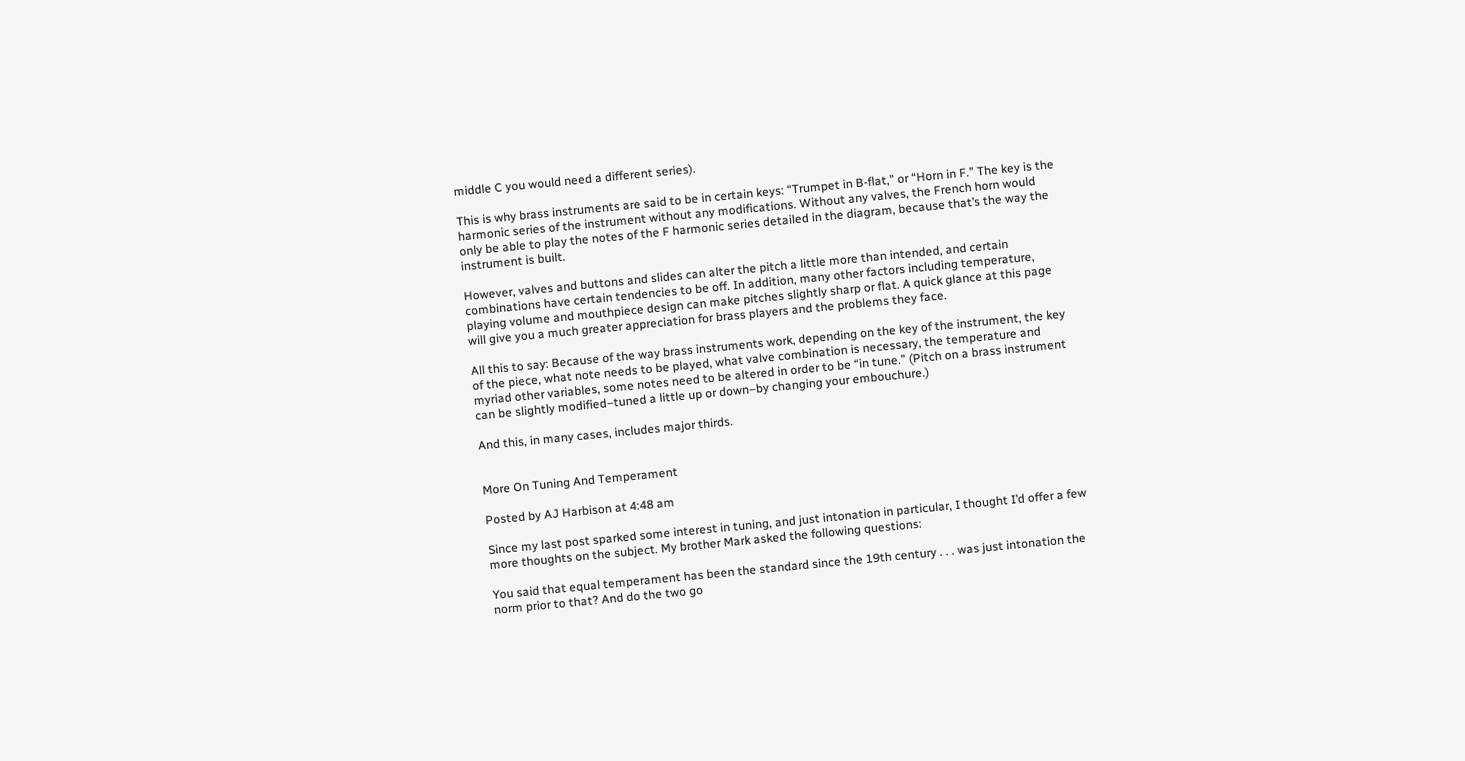middle C you would need a different series).

This is why brass instruments are said to be in certain keys: “Trumpet in B-flat,” or “Horn in F.” The key is the harmonic series of the instrument without any modifications. Without any valves, the French horn would only be able to play the notes of the F harmonic series detailed in the diagram, because that’s the way the instrument is built.

However, valves and buttons and slides can alter the pitch a little more than intended, and certain combinations have certain tendencies to be off. In addition, many other factors including temperature, playing volume and mouthpiece design can make pitches slightly sharp or flat. A quick glance at this page will give you a much greater appreciation for brass players and the problems they face.

All this to say: Because of the way brass instruments work, depending on the key of the instrument, the key of the piece, what note needs to be played, what valve combination is necessary, the temperature and myriad other variables, some notes need to be altered in order to be “in tune.” (Pitch on a brass instrument can be slightly modified–tuned a little up or down–by changing your embouchure.)

And this, in many cases, includes major thirds.


More On Tuning And Temperament

Posted by AJ Harbison at 4:48 am

Since my last post sparked some interest in tuning, and just intonation in particular, I thought I’d offer a few more thoughts on the subject. My brother Mark asked the following questions:

You said that equal temperament has been the standard since the 19th century . . . was just intonation the norm prior to that? And do the two go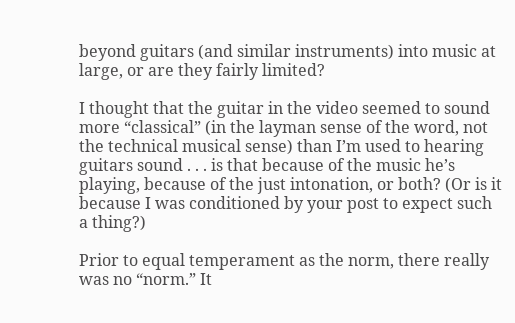beyond guitars (and similar instruments) into music at large, or are they fairly limited?

I thought that the guitar in the video seemed to sound more “classical” (in the layman sense of the word, not the technical musical sense) than I’m used to hearing guitars sound . . . is that because of the music he’s playing, because of the just intonation, or both? (Or is it because I was conditioned by your post to expect such a thing?)

Prior to equal temperament as the norm, there really was no “norm.” It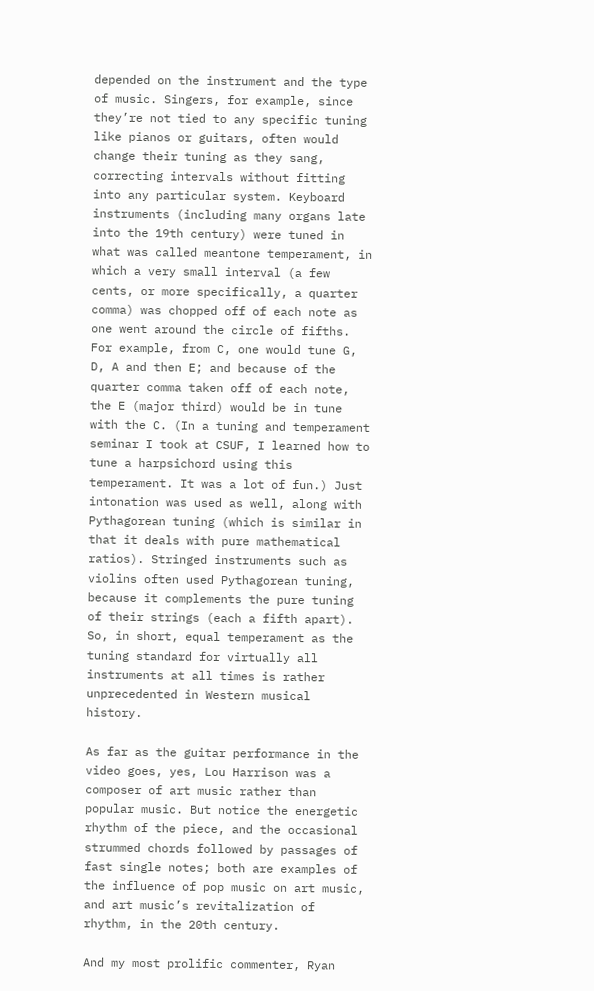depended on the instrument and the type of music. Singers, for example, since they’re not tied to any specific tuning like pianos or guitars, often would change their tuning as they sang, correcting intervals without fitting into any particular system. Keyboard instruments (including many organs late into the 19th century) were tuned in what was called meantone temperament, in which a very small interval (a few cents, or more specifically, a quarter comma) was chopped off of each note as one went around the circle of fifths. For example, from C, one would tune G, D, A and then E; and because of the quarter comma taken off of each note, the E (major third) would be in tune with the C. (In a tuning and temperament seminar I took at CSUF, I learned how to tune a harpsichord using this temperament. It was a lot of fun.) Just intonation was used as well, along with Pythagorean tuning (which is similar in that it deals with pure mathematical ratios). Stringed instruments such as violins often used Pythagorean tuning, because it complements the pure tuning of their strings (each a fifth apart). So, in short, equal temperament as the tuning standard for virtually all instruments at all times is rather unprecedented in Western musical history.

As far as the guitar performance in the video goes, yes, Lou Harrison was a composer of art music rather than popular music. But notice the energetic rhythm of the piece, and the occasional strummed chords followed by passages of fast single notes; both are examples of the influence of pop music on art music, and art music’s revitalization of rhythm, in the 20th century.

And my most prolific commenter, Ryan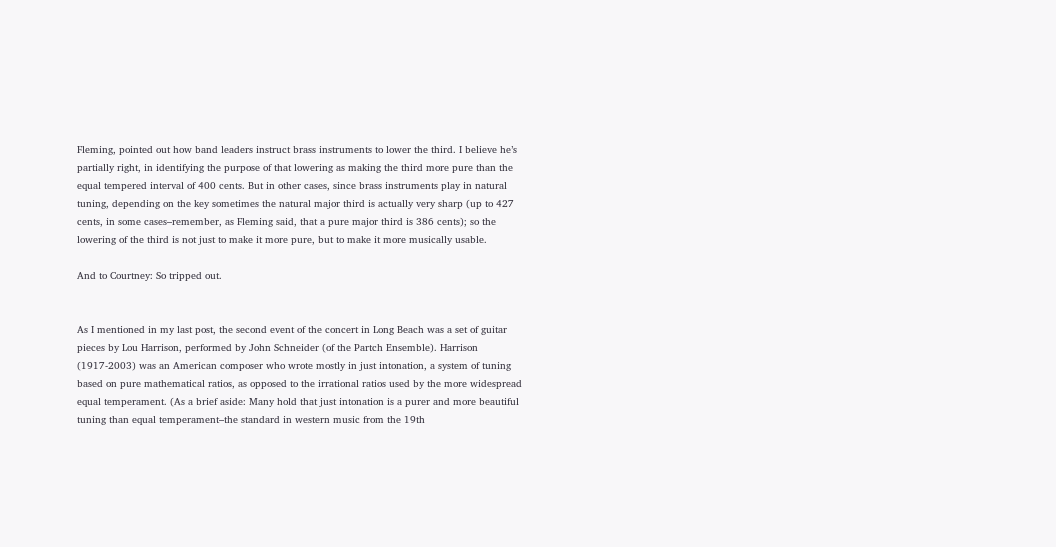Fleming, pointed out how band leaders instruct brass instruments to lower the third. I believe he’s partially right, in identifying the purpose of that lowering as making the third more pure than the equal tempered interval of 400 cents. But in other cases, since brass instruments play in natural tuning, depending on the key sometimes the natural major third is actually very sharp (up to 427 cents, in some cases–remember, as Fleming said, that a pure major third is 386 cents); so the lowering of the third is not just to make it more pure, but to make it more musically usable.

And to Courtney: So tripped out.


As I mentioned in my last post, the second event of the concert in Long Beach was a set of guitar pieces by Lou Harrison, performed by John Schneider (of the Partch Ensemble). Harrison (1917-2003) was an American composer who wrote mostly in just intonation, a system of tuning based on pure mathematical ratios, as opposed to the irrational ratios used by the more widespread equal temperament. (As a brief aside: Many hold that just intonation is a purer and more beautiful tuning than equal temperament–the standard in western music from the 19th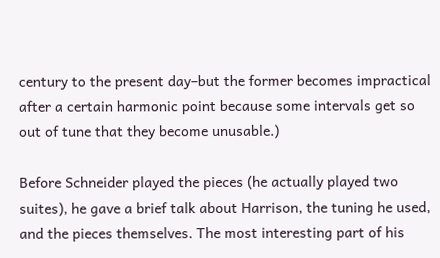century to the present day–but the former becomes impractical after a certain harmonic point because some intervals get so out of tune that they become unusable.)

Before Schneider played the pieces (he actually played two suites), he gave a brief talk about Harrison, the tuning he used, and the pieces themselves. The most interesting part of his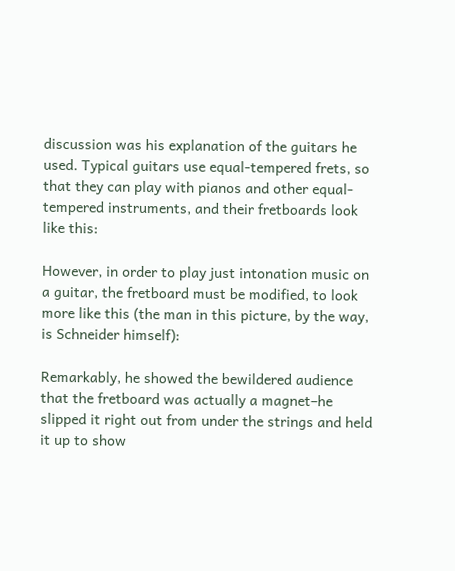discussion was his explanation of the guitars he used. Typical guitars use equal-tempered frets, so that they can play with pianos and other equal-tempered instruments, and their fretboards look like this:

However, in order to play just intonation music on a guitar, the fretboard must be modified, to look more like this (the man in this picture, by the way, is Schneider himself):

Remarkably, he showed the bewildered audience that the fretboard was actually a magnet–he slipped it right out from under the strings and held it up to show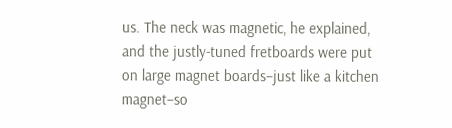us. The neck was magnetic, he explained, and the justly-tuned fretboards were put on large magnet boards–just like a kitchen magnet–so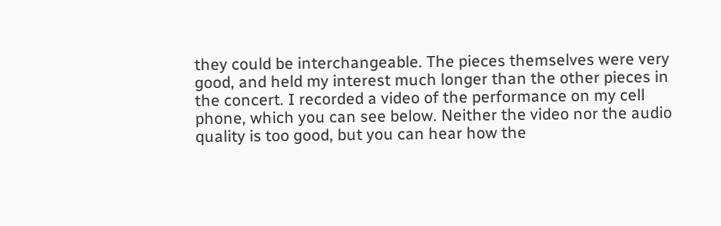they could be interchangeable. The pieces themselves were very good, and held my interest much longer than the other pieces in the concert. I recorded a video of the performance on my cell phone, which you can see below. Neither the video nor the audio quality is too good, but you can hear how the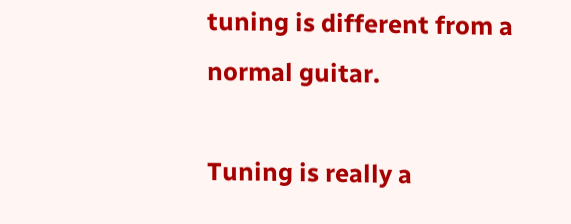tuning is different from a normal guitar.

Tuning is really a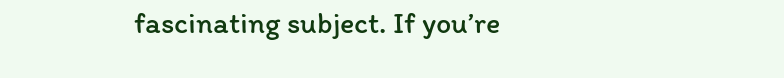fascinating subject. If you’re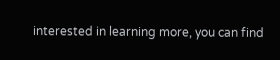interested in learning more, you can find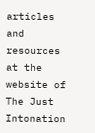articles and resources at the website of The Just Intonation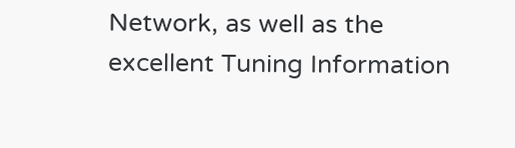Network, as well as the excellent Tuning Information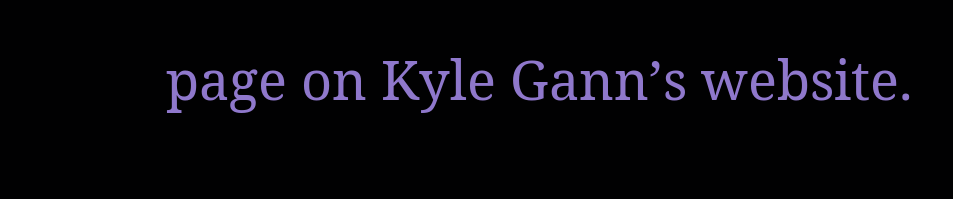page on Kyle Gann’s website.